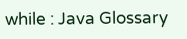while : Java Glossary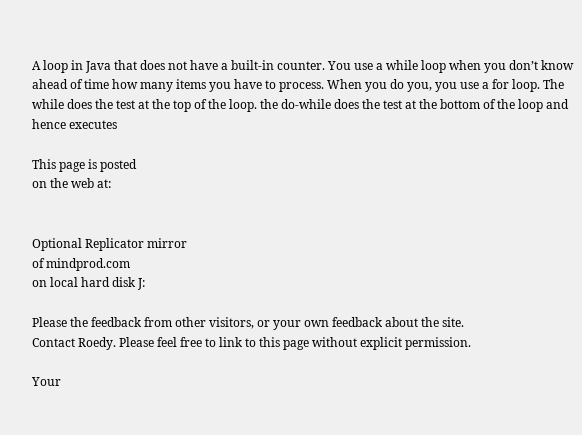A loop in Java that does not have a built-in counter. You use a while loop when you don’t know ahead of time how many items you have to process. When you do you, you use a for loop. The while does the test at the top of the loop. the do-while does the test at the bottom of the loop and hence executes

This page is posted
on the web at:


Optional Replicator mirror
of mindprod.com
on local hard disk J:

Please the feedback from other visitors, or your own feedback about the site.
Contact Roedy. Please feel free to link to this page without explicit permission.

Your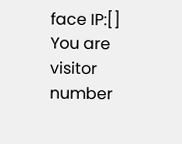face IP:[]
You are visitor number